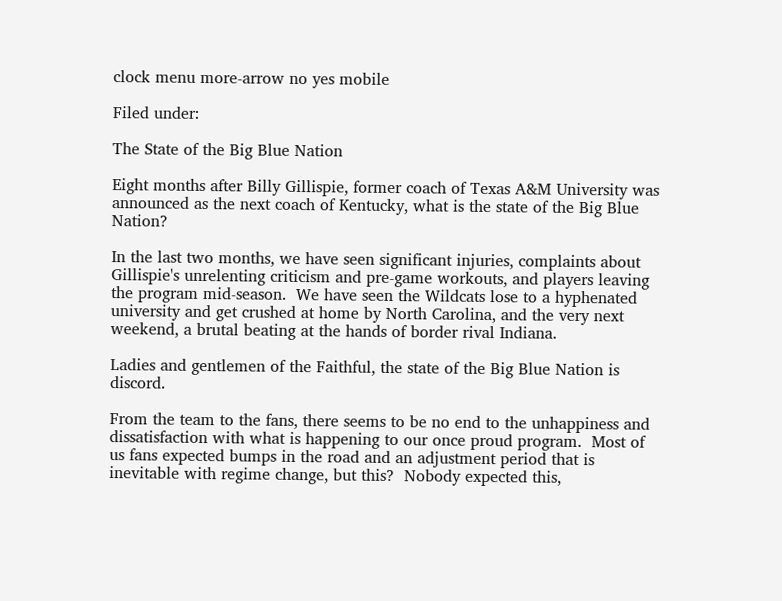clock menu more-arrow no yes mobile

Filed under:

The State of the Big Blue Nation

Eight months after Billy Gillispie, former coach of Texas A&M University was announced as the next coach of Kentucky, what is the state of the Big Blue Nation?

In the last two months, we have seen significant injuries, complaints about Gillispie's unrelenting criticism and pre-game workouts, and players leaving the program mid-season.  We have seen the Wildcats lose to a hyphenated university and get crushed at home by North Carolina, and the very next weekend, a brutal beating at the hands of border rival Indiana.

Ladies and gentlemen of the Faithful, the state of the Big Blue Nation is discord.

From the team to the fans, there seems to be no end to the unhappiness and dissatisfaction with what is happening to our once proud program.  Most of us fans expected bumps in the road and an adjustment period that is inevitable with regime change, but this?  Nobody expected this,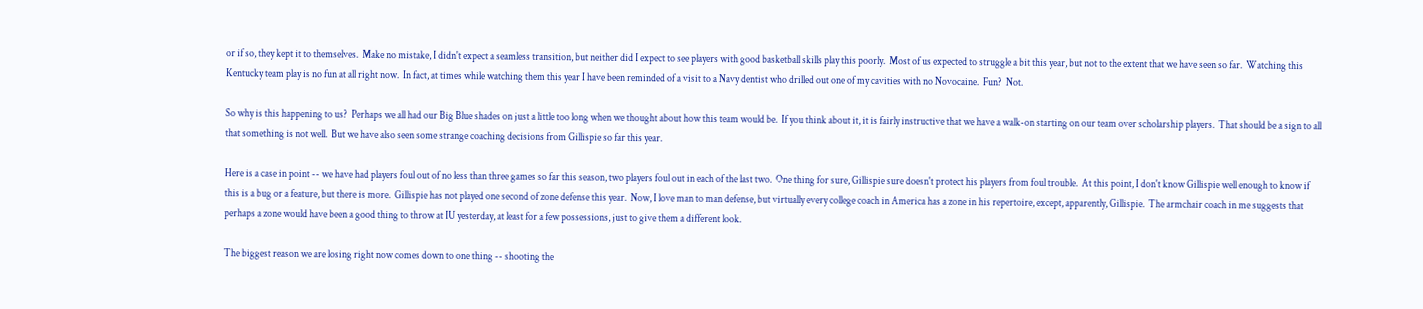or if so, they kept it to themselves.  Make no mistake, I didn't expect a seamless transition, but neither did I expect to see players with good basketball skills play this poorly.  Most of us expected to struggle a bit this year, but not to the extent that we have seen so far.  Watching this Kentucky team play is no fun at all right now.  In fact, at times while watching them this year I have been reminded of a visit to a Navy dentist who drilled out one of my cavities with no Novocaine.  Fun?  Not.

So why is this happening to us?  Perhaps we all had our Big Blue shades on just a little too long when we thought about how this team would be.  If you think about it, it is fairly instructive that we have a walk-on starting on our team over scholarship players.  That should be a sign to all that something is not well.  But we have also seen some strange coaching decisions from Gillispie so far this year.

Here is a case in point -- we have had players foul out of no less than three games so far this season, two players foul out in each of the last two.  One thing for sure, Gillispie sure doesn't protect his players from foul trouble.  At this point, I don't know Gillispie well enough to know if this is a bug or a feature, but there is more.  Gillispie has not played one second of zone defense this year.  Now, I love man to man defense, but virtually every college coach in America has a zone in his repertoire, except, apparently, Gillispie.  The armchair coach in me suggests that perhaps a zone would have been a good thing to throw at IU yesterday, at least for a few possessions, just to give them a different look.

The biggest reason we are losing right now comes down to one thing -- shooting the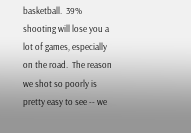basketball.  39% shooting will lose you a lot of games, especially on the road.  The reason we shot so poorly is pretty easy to see -- we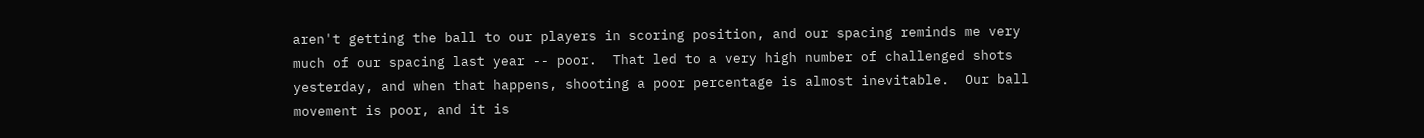aren't getting the ball to our players in scoring position, and our spacing reminds me very much of our spacing last year -- poor.  That led to a very high number of challenged shots yesterday, and when that happens, shooting a poor percentage is almost inevitable.  Our ball movement is poor, and it is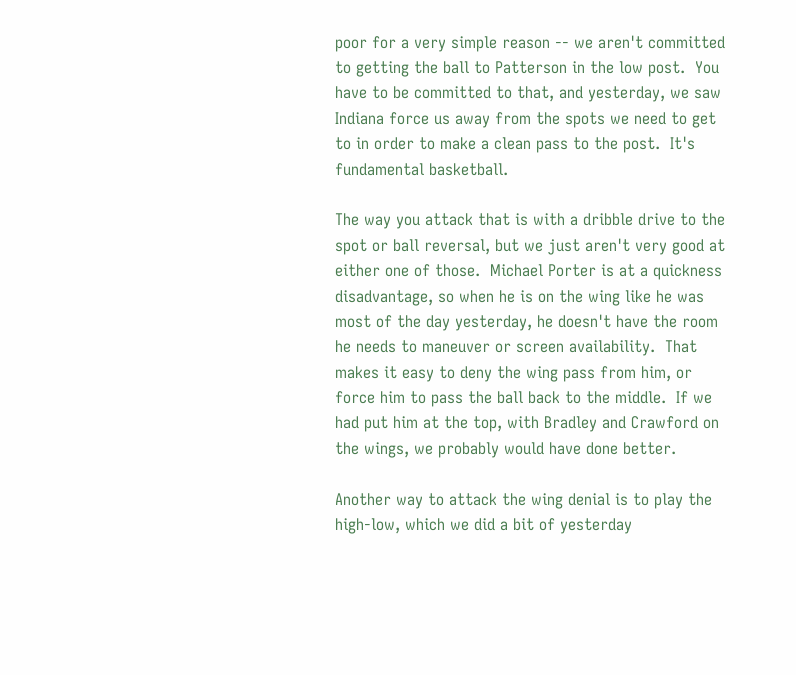poor for a very simple reason -- we aren't committed to getting the ball to Patterson in the low post.  You have to be committed to that, and yesterday, we saw Indiana force us away from the spots we need to get to in order to make a clean pass to the post.  It's fundamental basketball.

The way you attack that is with a dribble drive to the spot or ball reversal, but we just aren't very good at either one of those.  Michael Porter is at a quickness disadvantage, so when he is on the wing like he was most of the day yesterday, he doesn't have the room he needs to maneuver or screen availability.  That makes it easy to deny the wing pass from him, or force him to pass the ball back to the middle.  If we had put him at the top, with Bradley and Crawford on the wings, we probably would have done better.

Another way to attack the wing denial is to play the high-low, which we did a bit of yesterday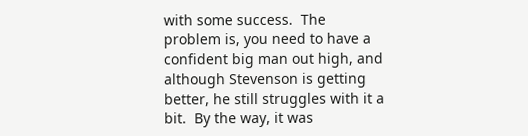with some success.  The problem is, you need to have a confident big man out high, and although Stevenson is getting better, he still struggles with it a bit.  By the way, it was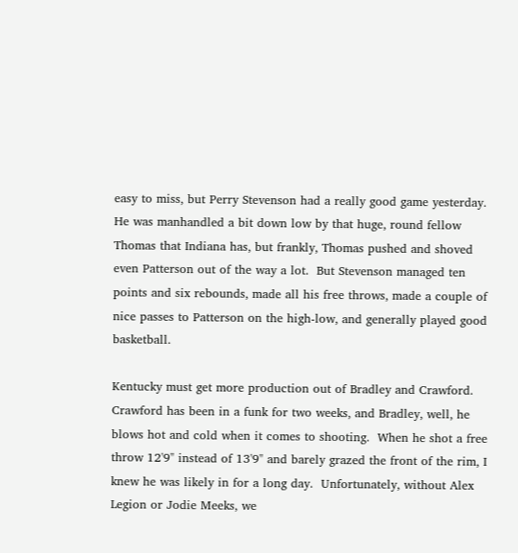easy to miss, but Perry Stevenson had a really good game yesterday.  He was manhandled a bit down low by that huge, round fellow Thomas that Indiana has, but frankly, Thomas pushed and shoved even Patterson out of the way a lot.  But Stevenson managed ten points and six rebounds, made all his free throws, made a couple of nice passes to Patterson on the high-low, and generally played good basketball.

Kentucky must get more production out of Bradley and Crawford.  Crawford has been in a funk for two weeks, and Bradley, well, he blows hot and cold when it comes to shooting.  When he shot a free throw 12'9" instead of 13'9" and barely grazed the front of the rim, I knew he was likely in for a long day.  Unfortunately, without Alex Legion or Jodie Meeks, we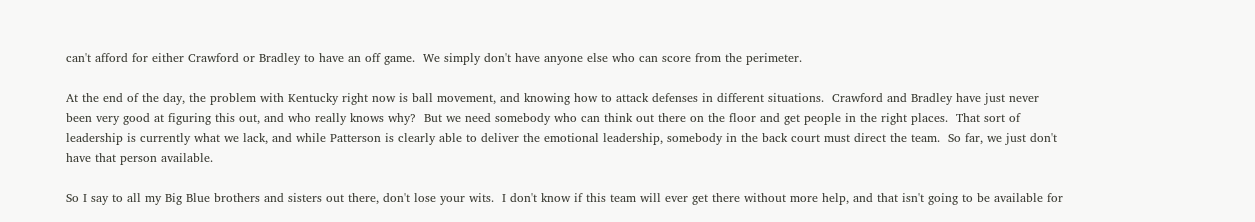can't afford for either Crawford or Bradley to have an off game.  We simply don't have anyone else who can score from the perimeter.

At the end of the day, the problem with Kentucky right now is ball movement, and knowing how to attack defenses in different situations.  Crawford and Bradley have just never been very good at figuring this out, and who really knows why?  But we need somebody who can think out there on the floor and get people in the right places.  That sort of leadership is currently what we lack, and while Patterson is clearly able to deliver the emotional leadership, somebody in the back court must direct the team.  So far, we just don't have that person available.

So I say to all my Big Blue brothers and sisters out there, don't lose your wits.  I don't know if this team will ever get there without more help, and that isn't going to be available for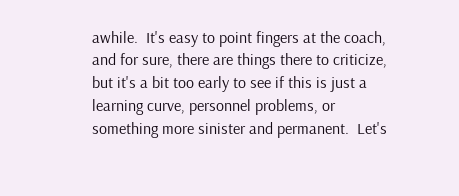awhile.  It's easy to point fingers at the coach, and for sure, there are things there to criticize, but it's a bit too early to see if this is just a learning curve, personnel problems, or something more sinister and permanent.  Let's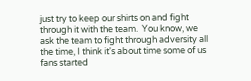just try to keep our shirts on and fight through it with the team.  You know, we ask the team to fight through adversity all the time, I think it's about time some of us fans started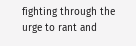fighting through the urge to rant and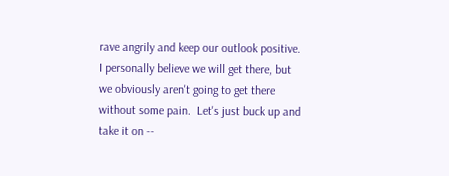rave angrily and keep our outlook positive.  I personally believe we will get there, but we obviously aren't going to get there without some pain.  Let's just buck up and take it on --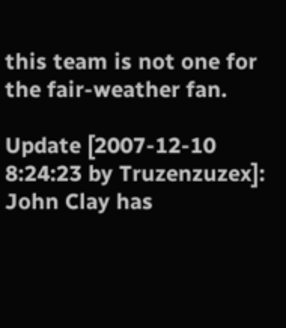this team is not one for the fair-weather fan.

Update [2007-12-10 8:24:23 by Truzenzuzex]:  John Clay has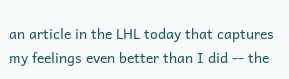an article in the LHL today that captures my feelings even better than I did -- the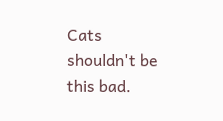Cats shouldn't be this bad.